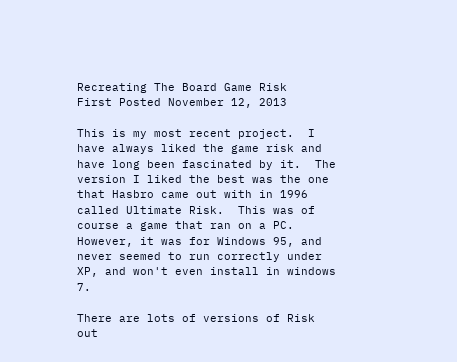Recreating The Board Game Risk
First Posted November 12, 2013

This is my most recent project.  I have always liked the game risk and have long been fascinated by it.  The version I liked the best was the one that Hasbro came out with in 1996 called Ultimate Risk.  This was of course a game that ran on a PC.  However, it was for Windows 95, and never seemed to run correctly under XP, and won't even install in windows 7.

There are lots of versions of Risk out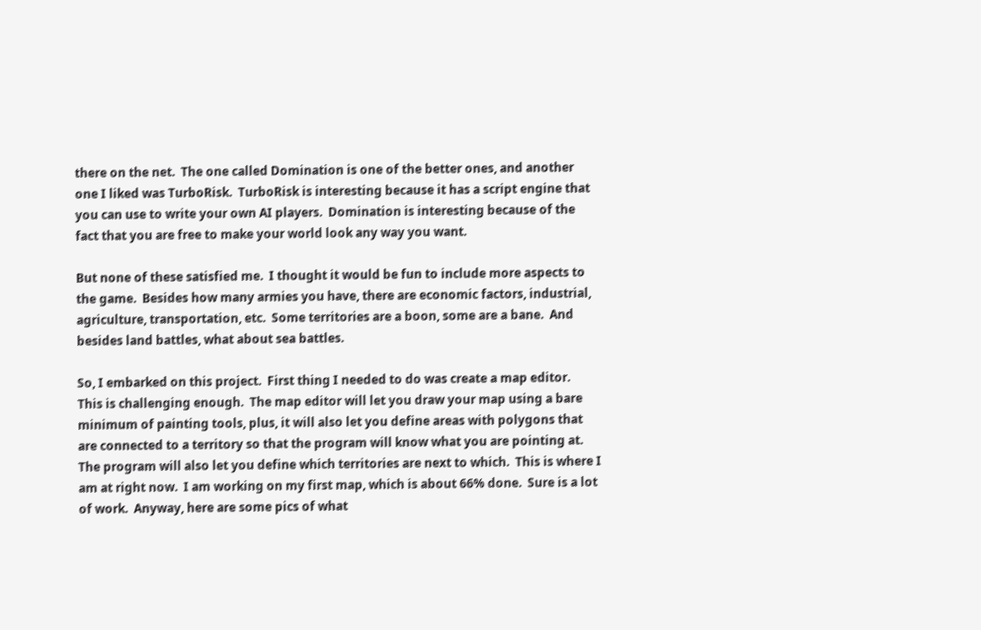there on the net.  The one called Domination is one of the better ones, and another one I liked was TurboRisk.  TurboRisk is interesting because it has a script engine that you can use to write your own AI players.  Domination is interesting because of the fact that you are free to make your world look any way you want.

But none of these satisfied me.  I thought it would be fun to include more aspects to the game.  Besides how many armies you have, there are economic factors, industrial, agriculture, transportation, etc.  Some territories are a boon, some are a bane.  And besides land battles, what about sea battles.

So, I embarked on this project.  First thing I needed to do was create a map editor.  This is challenging enough.  The map editor will let you draw your map using a bare minimum of painting tools, plus, it will also let you define areas with polygons that are connected to a territory so that the program will know what you are pointing at.  The program will also let you define which territories are next to which.  This is where I am at right now.  I am working on my first map, which is about 66% done.  Sure is a lot of work.  Anyway, here are some pics of what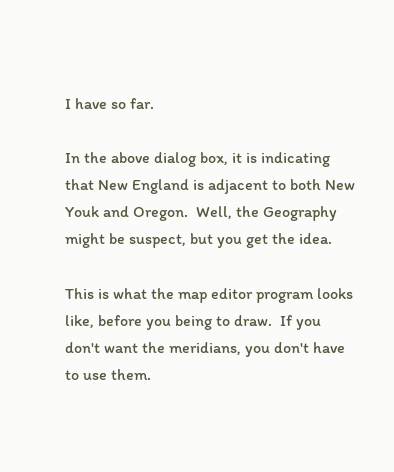I have so far.

In the above dialog box, it is indicating that New England is adjacent to both New Youk and Oregon.  Well, the Geography might be suspect, but you get the idea.

This is what the map editor program looks like, before you being to draw.  If you don't want the meridians, you don't have to use them.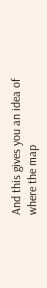And this gives you an idea of where the map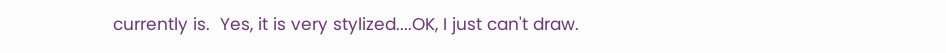currently is.  Yes, it is very stylized....OK, I just can't draw.